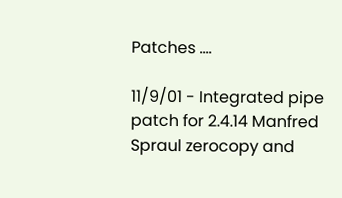Patches ....

11/9/01 - Integrated pipe patch for 2.4.14 Manfred Spraul zerocopy and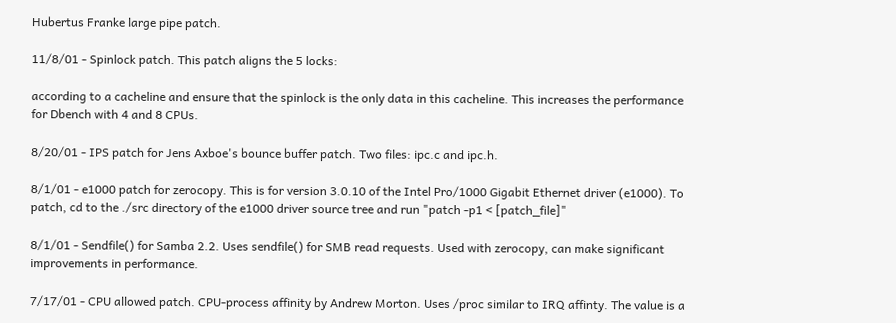Hubertus Franke large pipe patch.

11/8/01 - Spinlock patch. This patch aligns the 5 locks:

according to a cacheline and ensure that the spinlock is the only data in this cacheline. This increases the performance for Dbench with 4 and 8 CPUs.

8/20/01 - IPS patch for Jens Axboe's bounce buffer patch. Two files: ipc.c and ipc.h.

8/1/01 - e1000 patch for zerocopy. This is for version 3.0.10 of the Intel Pro/1000 Gigabit Ethernet driver (e1000). To patch, cd to the ./src directory of the e1000 driver source tree and run "patch -p1 < [patch_file]"

8/1/01 - Sendfile() for Samba 2.2. Uses sendfile() for SMB read requests. Used with zerocopy, can make significant improvements in performance.

7/17/01 - CPU allowed patch. CPU-process affinity by Andrew Morton. Uses /proc similar to IRQ affinty. The value is a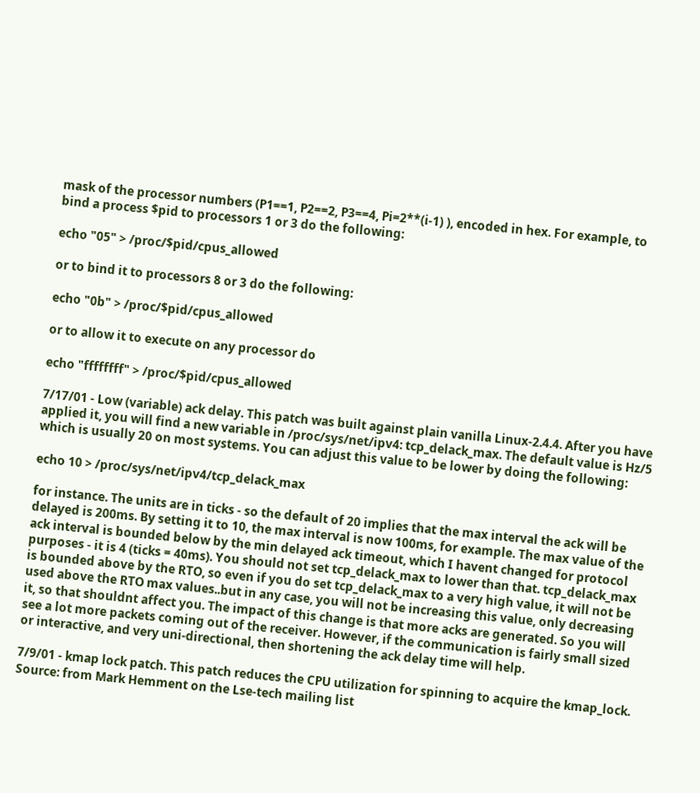mask of the processor numbers (P1==1, P2==2, P3==4, Pi=2**(i-1) ), encoded in hex. For example, to bind a process $pid to processors 1 or 3 do the following:

echo "05" > /proc/$pid/cpus_allowed

or to bind it to processors 8 or 3 do the following:

echo "0b" > /proc/$pid/cpus_allowed

or to allow it to execute on any processor do

echo "ffffffff" > /proc/$pid/cpus_allowed

7/17/01 - Low (variable) ack delay. This patch was built against plain vanilla Linux-2.4.4. After you have applied it, you will find a new variable in /proc/sys/net/ipv4: tcp_delack_max. The default value is Hz/5 which is usually 20 on most systems. You can adjust this value to be lower by doing the following:

echo 10 > /proc/sys/net/ipv4/tcp_delack_max

for instance. The units are in ticks - so the default of 20 implies that the max interval the ack will be delayed is 200ms. By setting it to 10, the max interval is now 100ms, for example. The max value of the ack interval is bounded below by the min delayed ack timeout, which I havent changed for protocol purposes - it is 4 (ticks = 40ms). You should not set tcp_delack_max to lower than that. tcp_delack_max is bounded above by the RTO, so even if you do set tcp_delack_max to a very high value, it will not be used above the RTO max values..but in any case, you will not be increasing this value, only decreasing it, so that shouldnt affect you. The impact of this change is that more acks are generated. So you will see a lot more packets coming out of the receiver. However, if the communication is fairly small sized or interactive, and very uni-directional, then shortening the ack delay time will help.

7/9/01 - kmap lock patch. This patch reduces the CPU utilization for spinning to acquire the kmap_lock. Source: from Mark Hemment on the Lse-tech mailing list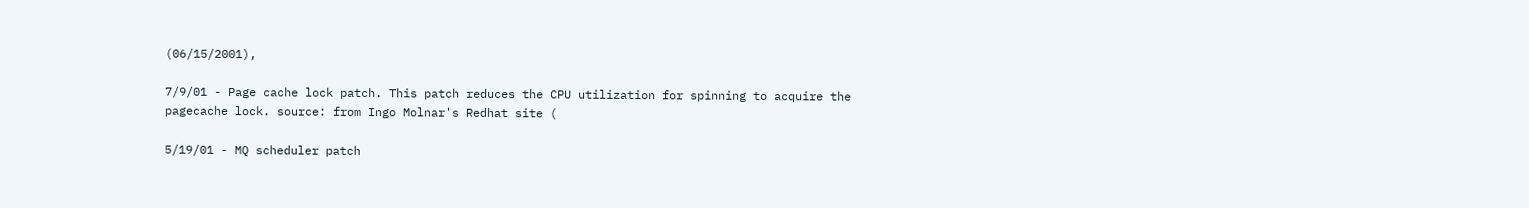(06/15/2001),

7/9/01 - Page cache lock patch. This patch reduces the CPU utilization for spinning to acquire the pagecache lock. source: from Ingo Molnar's Redhat site (

5/19/01 - MQ scheduler patch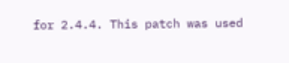for 2.4.4. This patch was used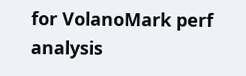for VolanoMark perf analysis